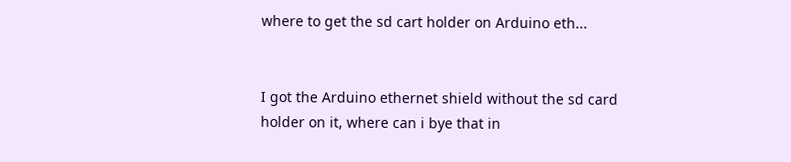where to get the sd cart holder on Arduino eth...


I got the Arduino ethernet shield without the sd card holder on it, where can i bye that in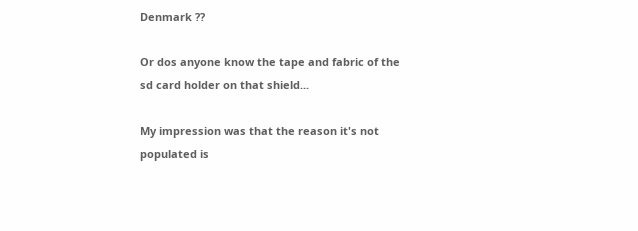Denmark ??

Or dos anyone know the tape and fabric of the sd card holder on that shield...

My impression was that the reason it's not populated is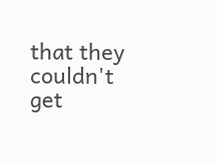that they couldn't get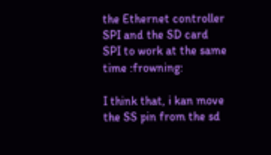the Ethernet controller SPI and the SD card SPI to work at the same time :frowning:

I think that, i kan move the SS pin from the sd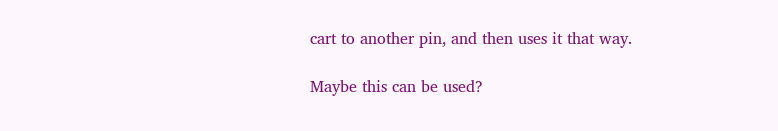cart to another pin, and then uses it that way.

Maybe this can be used?